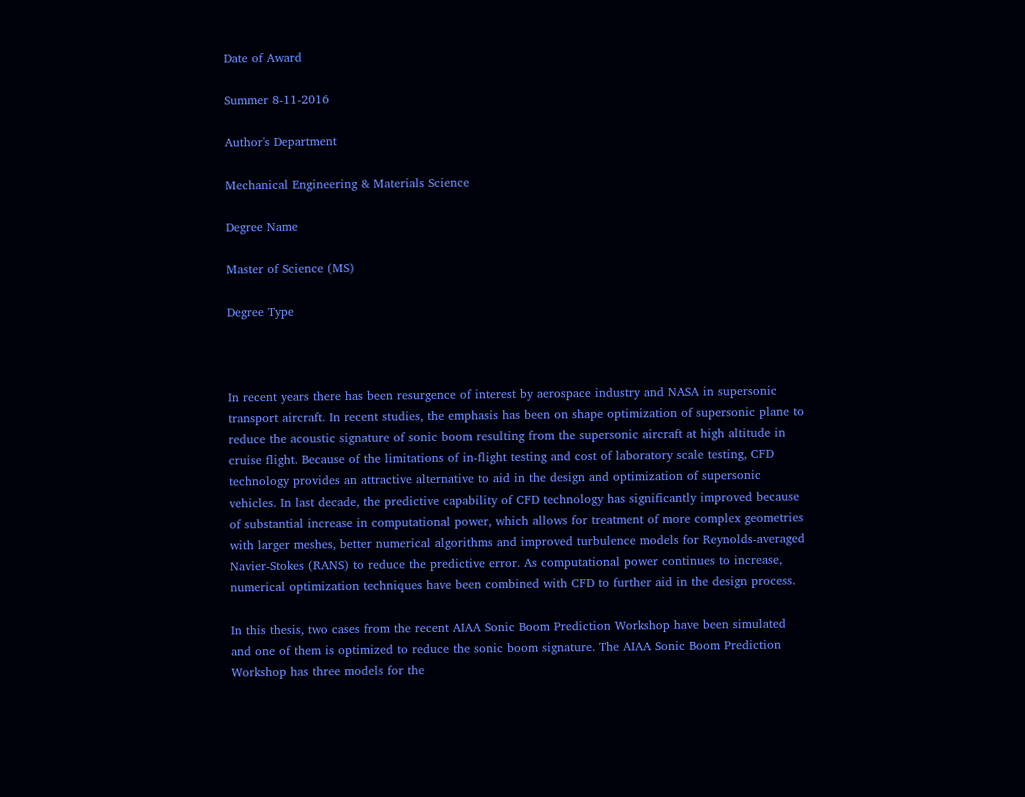Date of Award

Summer 8-11-2016

Author's Department

Mechanical Engineering & Materials Science

Degree Name

Master of Science (MS)

Degree Type



In recent years there has been resurgence of interest by aerospace industry and NASA in supersonic transport aircraft. In recent studies, the emphasis has been on shape optimization of supersonic plane to reduce the acoustic signature of sonic boom resulting from the supersonic aircraft at high altitude in cruise flight. Because of the limitations of in-flight testing and cost of laboratory scale testing, CFD technology provides an attractive alternative to aid in the design and optimization of supersonic vehicles. In last decade, the predictive capability of CFD technology has significantly improved because of substantial increase in computational power, which allows for treatment of more complex geometries with larger meshes, better numerical algorithms and improved turbulence models for Reynolds-averaged Navier-Stokes (RANS) to reduce the predictive error. As computational power continues to increase, numerical optimization techniques have been combined with CFD to further aid in the design process.

In this thesis, two cases from the recent AIAA Sonic Boom Prediction Workshop have been simulated and one of them is optimized to reduce the sonic boom signature. The AIAA Sonic Boom Prediction Workshop has three models for the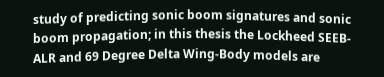study of predicting sonic boom signatures and sonic boom propagation; in this thesis the Lockheed SEEB-ALR and 69 Degree Delta Wing-Body models are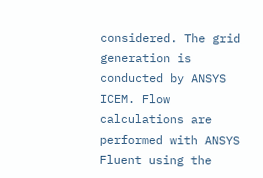considered. The grid generation is conducted by ANSYS ICEM. Flow calculations are performed with ANSYS Fluent using the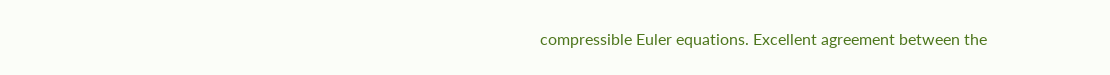compressible Euler equations. Excellent agreement between the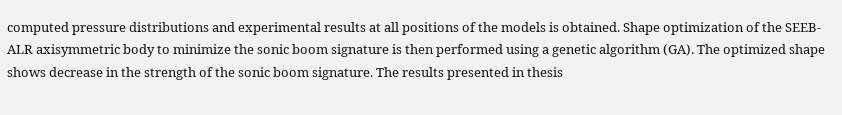computed pressure distributions and experimental results at all positions of the models is obtained. Shape optimization of the SEEB-ALR axisymmetric body to minimize the sonic boom signature is then performed using a genetic algorithm (GA). The optimized shape shows decrease in the strength of the sonic boom signature. The results presented in thesis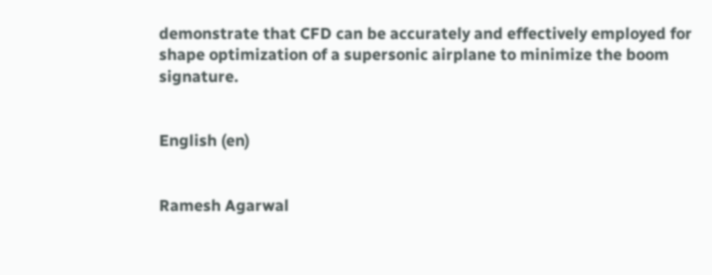demonstrate that CFD can be accurately and effectively employed for shape optimization of a supersonic airplane to minimize the boom signature.


English (en)


Ramesh Agarwal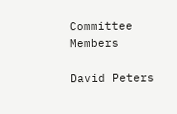Committee Members

David Peters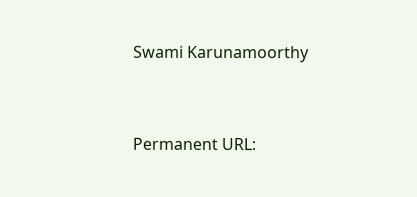Swami Karunamoorthy


Permanent URL: